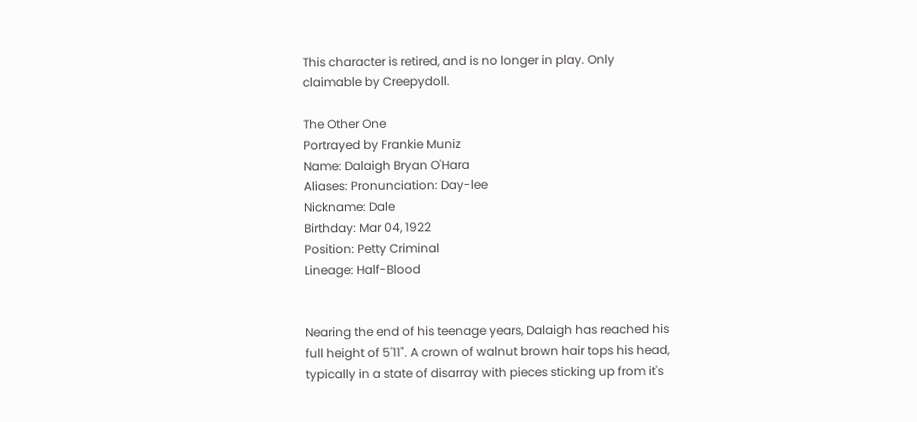This character is retired, and is no longer in play. Only claimable by Creepydoll.

The Other One
Portrayed by Frankie Muniz
Name: Dalaigh Bryan O'Hara
Aliases: Pronunciation: Day-lee
Nickname: Dale
Birthday: Mar 04, 1922
Position: Petty Criminal
Lineage: Half-Blood


Nearing the end of his teenage years, Dalaigh has reached his full height of 5'11". A crown of walnut brown hair tops his head, typically in a state of disarray with pieces sticking up from it's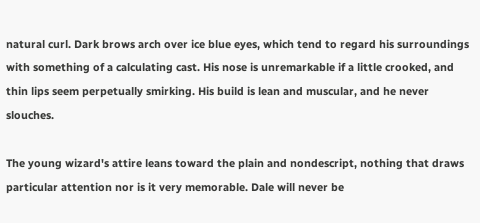natural curl. Dark brows arch over ice blue eyes, which tend to regard his surroundings with something of a calculating cast. His nose is unremarkable if a little crooked, and thin lips seem perpetually smirking. His build is lean and muscular, and he never slouches.

The young wizard's attire leans toward the plain and nondescript, nothing that draws particular attention nor is it very memorable. Dale will never be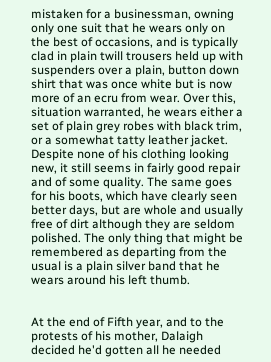mistaken for a businessman, owning only one suit that he wears only on the best of occasions, and is typically clad in plain twill trousers held up with suspenders over a plain, button down shirt that was once white but is now more of an ecru from wear. Over this, situation warranted, he wears either a set of plain grey robes with black trim, or a somewhat tatty leather jacket. Despite none of his clothing looking new, it still seems in fairly good repair and of some quality. The same goes for his boots, which have clearly seen better days, but are whole and usually free of dirt although they are seldom polished. The only thing that might be remembered as departing from the usual is a plain silver band that he wears around his left thumb.


At the end of Fifth year, and to the protests of his mother, Dalaigh decided he'd gotten all he needed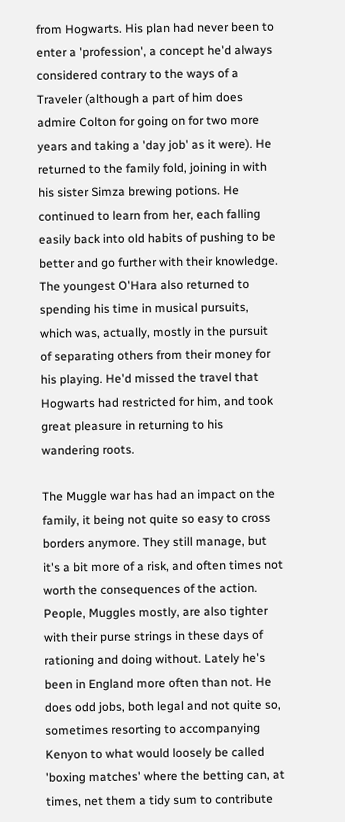from Hogwarts. His plan had never been to enter a 'profession', a concept he'd always considered contrary to the ways of a Traveler (although a part of him does admire Colton for going on for two more years and taking a 'day job' as it were). He returned to the family fold, joining in with his sister Simza brewing potions. He continued to learn from her, each falling easily back into old habits of pushing to be better and go further with their knowledge. The youngest O'Hara also returned to spending his time in musical pursuits, which was, actually, mostly in the pursuit of separating others from their money for his playing. He'd missed the travel that Hogwarts had restricted for him, and took great pleasure in returning to his wandering roots.

The Muggle war has had an impact on the family, it being not quite so easy to cross borders anymore. They still manage, but it's a bit more of a risk, and often times not worth the consequences of the action. People, Muggles mostly, are also tighter with their purse strings in these days of rationing and doing without. Lately he's been in England more often than not. He does odd jobs, both legal and not quite so, sometimes resorting to accompanying Kenyon to what would loosely be called 'boxing matches' where the betting can, at times, net them a tidy sum to contribute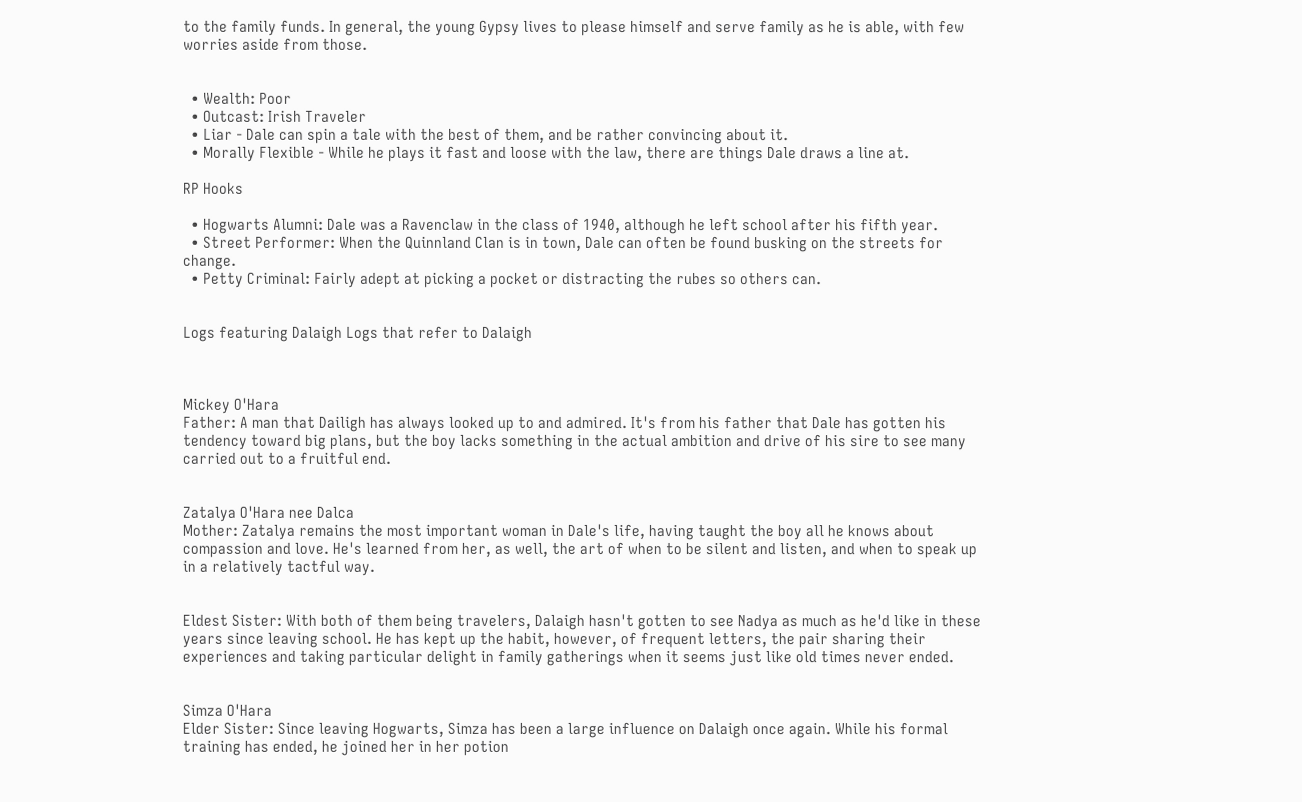to the family funds. In general, the young Gypsy lives to please himself and serve family as he is able, with few worries aside from those.


  • Wealth: Poor
  • Outcast: Irish Traveler
  • Liar - Dale can spin a tale with the best of them, and be rather convincing about it.
  • Morally Flexible - While he plays it fast and loose with the law, there are things Dale draws a line at.

RP Hooks

  • Hogwarts Alumni: Dale was a Ravenclaw in the class of 1940, although he left school after his fifth year.
  • Street Performer: When the Quinnland Clan is in town, Dale can often be found busking on the streets for change.
  • Petty Criminal: Fairly adept at picking a pocket or distracting the rubes so others can.


Logs featuring Dalaigh Logs that refer to Dalaigh



Mickey O'Hara
Father: A man that Dailigh has always looked up to and admired. It's from his father that Dale has gotten his tendency toward big plans, but the boy lacks something in the actual ambition and drive of his sire to see many carried out to a fruitful end.


Zatalya O'Hara nee Dalca
Mother: Zatalya remains the most important woman in Dale's life, having taught the boy all he knows about compassion and love. He's learned from her, as well, the art of when to be silent and listen, and when to speak up in a relatively tactful way.


Eldest Sister: With both of them being travelers, Dalaigh hasn't gotten to see Nadya as much as he'd like in these years since leaving school. He has kept up the habit, however, of frequent letters, the pair sharing their experiences and taking particular delight in family gatherings when it seems just like old times never ended.


Simza O'Hara
Elder Sister: Since leaving Hogwarts, Simza has been a large influence on Dalaigh once again. While his formal training has ended, he joined her in her potion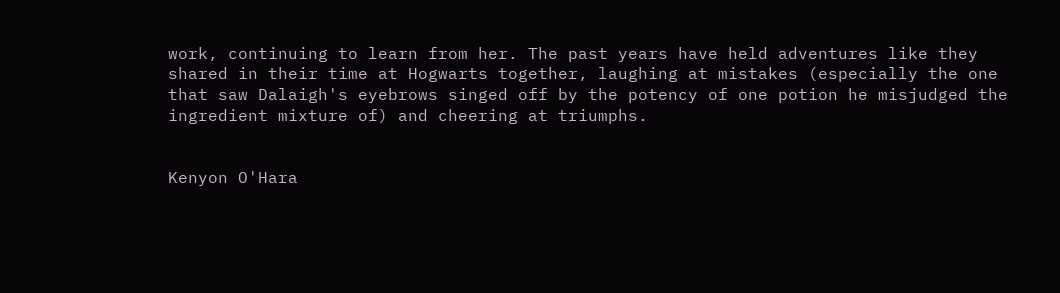work, continuing to learn from her. The past years have held adventures like they shared in their time at Hogwarts together, laughing at mistakes (especially the one that saw Dalaigh's eyebrows singed off by the potency of one potion he misjudged the ingredient mixture of) and cheering at triumphs.


Kenyon O'Hara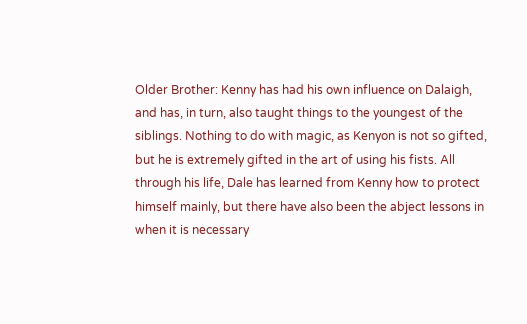Older Brother: Kenny has had his own influence on Dalaigh, and has, in turn, also taught things to the youngest of the siblings. Nothing to do with magic, as Kenyon is not so gifted, but he is extremely gifted in the art of using his fists. All through his life, Dale has learned from Kenny how to protect himself mainly, but there have also been the abject lessons in when it is necessary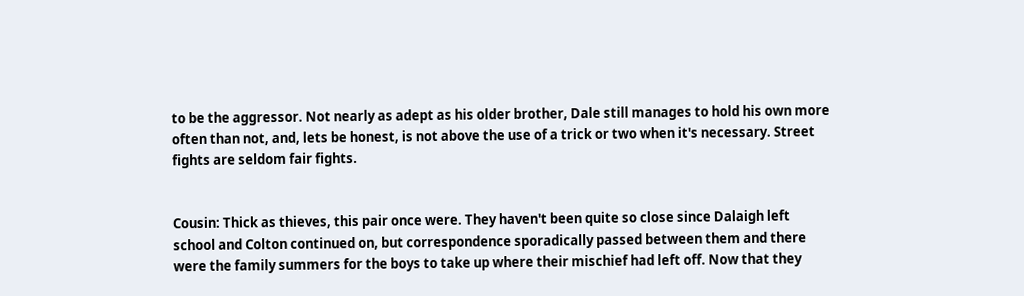to be the aggressor. Not nearly as adept as his older brother, Dale still manages to hold his own more often than not, and, lets be honest, is not above the use of a trick or two when it's necessary. Street fights are seldom fair fights.


Cousin: Thick as thieves, this pair once were. They haven't been quite so close since Dalaigh left school and Colton continued on, but correspondence sporadically passed between them and there were the family summers for the boys to take up where their mischief had left off. Now that they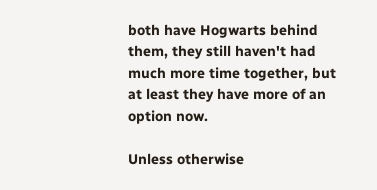both have Hogwarts behind them, they still haven't had much more time together, but at least they have more of an option now.

Unless otherwise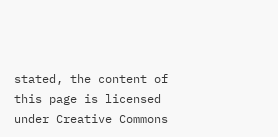stated, the content of this page is licensed under Creative Commons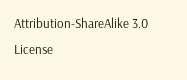Attribution-ShareAlike 3.0 License